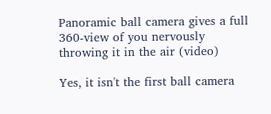Panoramic ball camera gives a full 360-view of you nervously throwing it in the air (video)

Yes, it isn't the first ball camera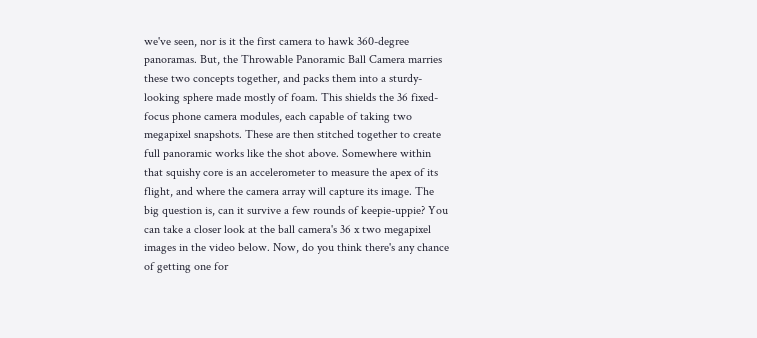we've seen, nor is it the first camera to hawk 360-degree panoramas. But, the Throwable Panoramic Ball Camera marries these two concepts together, and packs them into a sturdy-looking sphere made mostly of foam. This shields the 36 fixed-focus phone camera modules, each capable of taking two megapixel snapshots. These are then stitched together to create full panoramic works like the shot above. Somewhere within that squishy core is an accelerometer to measure the apex of its flight, and where the camera array will capture its image. The big question is, can it survive a few rounds of keepie-uppie? You can take a closer look at the ball camera's 36 x two megapixel images in the video below. Now, do you think there's any chance of getting one for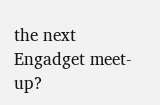the next Engadget meet-up?